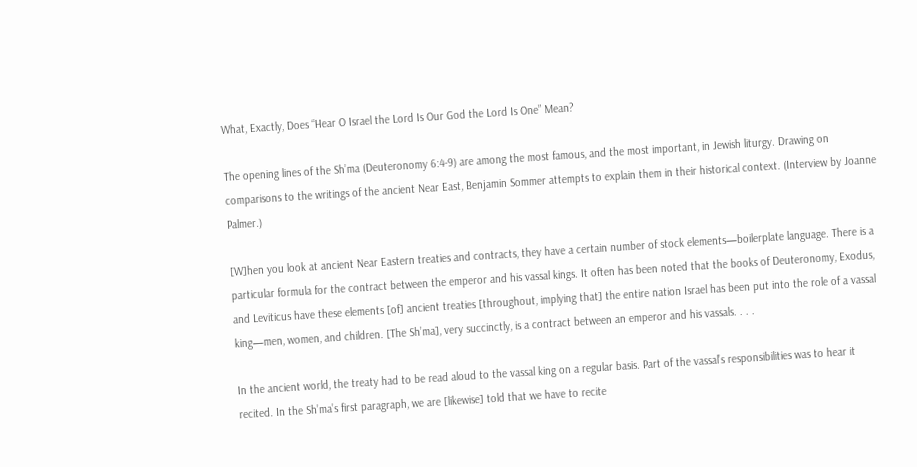What, Exactly, Does “Hear O Israel the Lord Is Our God the Lord Is One” Mean?

The opening lines of the Sh’ma (Deuteronomy 6:4-9) are among the most famous, and the most important, in Jewish liturgy. Drawing on comparisons to the writings of the ancient Near East, Benjamin Sommer attempts to explain them in their historical context. (Interview by Joanne Palmer.)

[W]hen you look at ancient Near Eastern treaties and contracts, they have a certain number of stock elements—boilerplate language. There is a particular formula for the contract between the emperor and his vassal kings. It often has been noted that the books of Deuteronomy, Exodus, and Leviticus have these elements [of] ancient treaties [throughout, implying that] the entire nation Israel has been put into the role of a vassal king—men, women, and children. [The Sh’ma], very succinctly, is a contract between an emperor and his vassals. . . .

In the ancient world, the treaty had to be read aloud to the vassal king on a regular basis. Part of the vassal’s responsibilities was to hear it recited. In the Sh’ma’s first paragraph, we are [likewise] told that we have to recite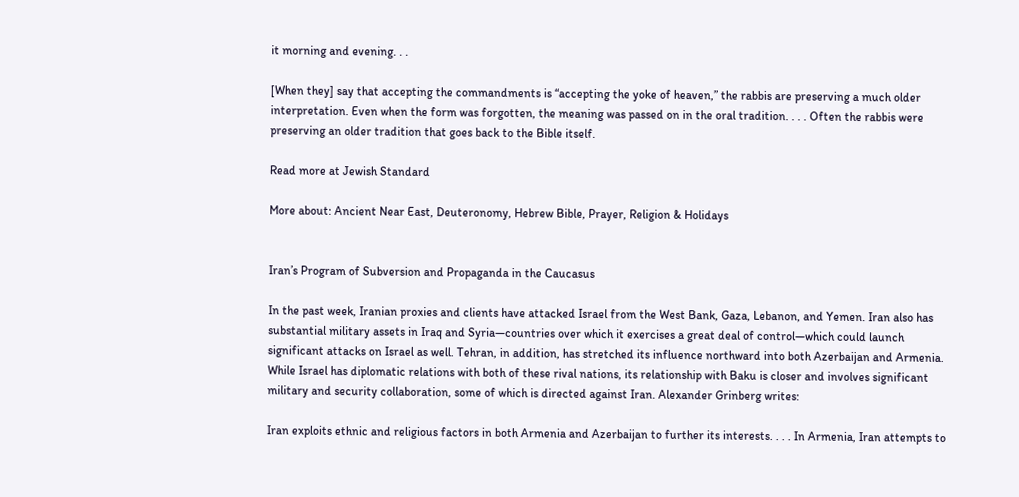it morning and evening. . .

[When they] say that accepting the commandments is “accepting the yoke of heaven,” the rabbis are preserving a much older interpretation. Even when the form was forgotten, the meaning was passed on in the oral tradition. . . . Often the rabbis were preserving an older tradition that goes back to the Bible itself.

Read more at Jewish Standard

More about: Ancient Near East, Deuteronomy, Hebrew Bible, Prayer, Religion & Holidays


Iran’s Program of Subversion and Propaganda in the Caucasus

In the past week, Iranian proxies and clients have attacked Israel from the West Bank, Gaza, Lebanon, and Yemen. Iran also has substantial military assets in Iraq and Syria—countries over which it exercises a great deal of control—which could launch significant attacks on Israel as well. Tehran, in addition, has stretched its influence northward into both Azerbaijan and Armenia. While Israel has diplomatic relations with both of these rival nations, its relationship with Baku is closer and involves significant military and security collaboration, some of which is directed against Iran. Alexander Grinberg writes:

Iran exploits ethnic and religious factors in both Armenia and Azerbaijan to further its interests. . . . In Armenia, Iran attempts to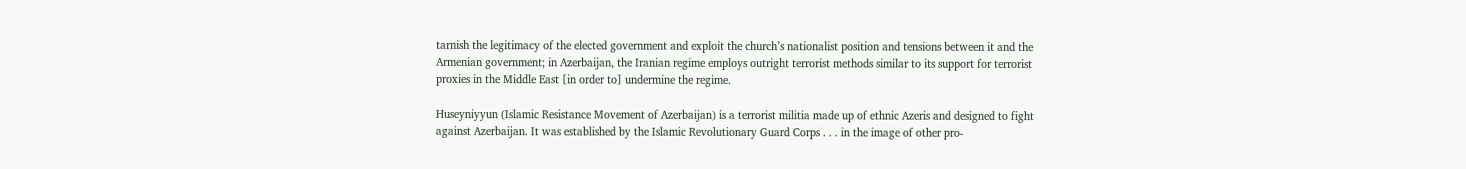tarnish the legitimacy of the elected government and exploit the church’s nationalist position and tensions between it and the Armenian government; in Azerbaijan, the Iranian regime employs outright terrorist methods similar to its support for terrorist proxies in the Middle East [in order to] undermine the regime.

Huseyniyyun (Islamic Resistance Movement of Azerbaijan) is a terrorist militia made up of ethnic Azeris and designed to fight against Azerbaijan. It was established by the Islamic Revolutionary Guard Corps . . . in the image of other pro-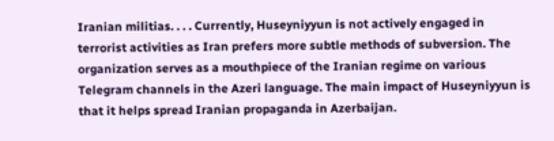Iranian militias. . . . Currently, Huseyniyyun is not actively engaged in terrorist activities as Iran prefers more subtle methods of subversion. The organization serves as a mouthpiece of the Iranian regime on various Telegram channels in the Azeri language. The main impact of Huseyniyyun is that it helps spread Iranian propaganda in Azerbaijan.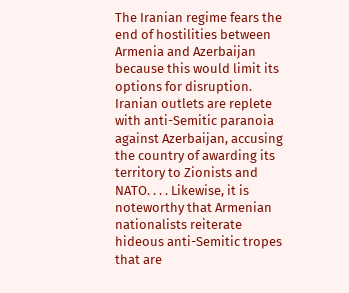The Iranian regime fears the end of hostilities between Armenia and Azerbaijan because this would limit its options for disruption. Iranian outlets are replete with anti-Semitic paranoia against Azerbaijan, accusing the country of awarding its territory to Zionists and NATO. . . . Likewise, it is noteworthy that Armenian nationalists reiterate hideous anti-Semitic tropes that are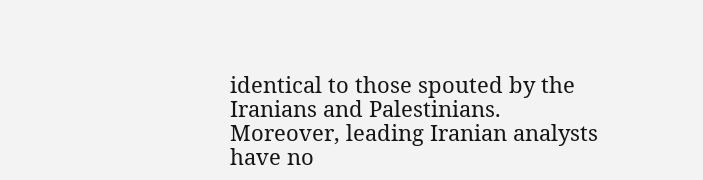identical to those spouted by the Iranians and Palestinians. Moreover, leading Iranian analysts have no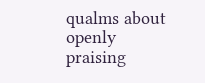qualms about openly praising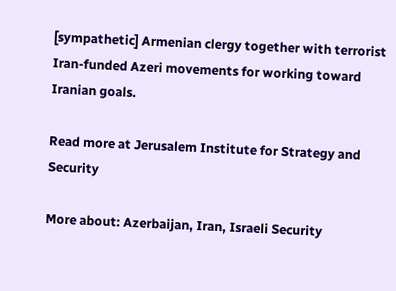[sympathetic] Armenian clergy together with terrorist Iran-funded Azeri movements for working toward Iranian goals.

Read more at Jerusalem Institute for Strategy and Security

More about: Azerbaijan, Iran, Israeli Security